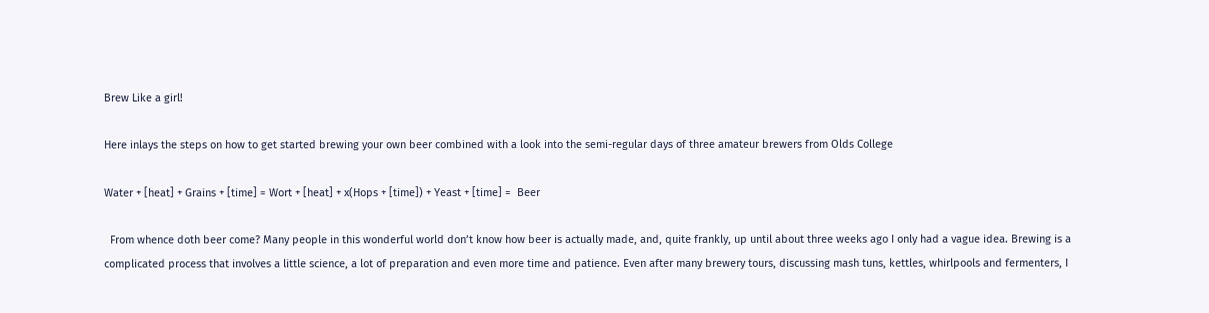Brew Like a girl!

Here inlays the steps on how to get started brewing your own beer combined with a look into the semi-regular days of three amateur brewers from Olds College

Water + [heat] + Grains + [time] = Wort + [heat] + x(Hops + [time]) + Yeast + [time] =  Beer

  From whence doth beer come? Many people in this wonderful world don’t know how beer is actually made, and, quite frankly, up until about three weeks ago I only had a vague idea. Brewing is a complicated process that involves a little science, a lot of preparation and even more time and patience. Even after many brewery tours, discussing mash tuns, kettles, whirlpools and fermenters, I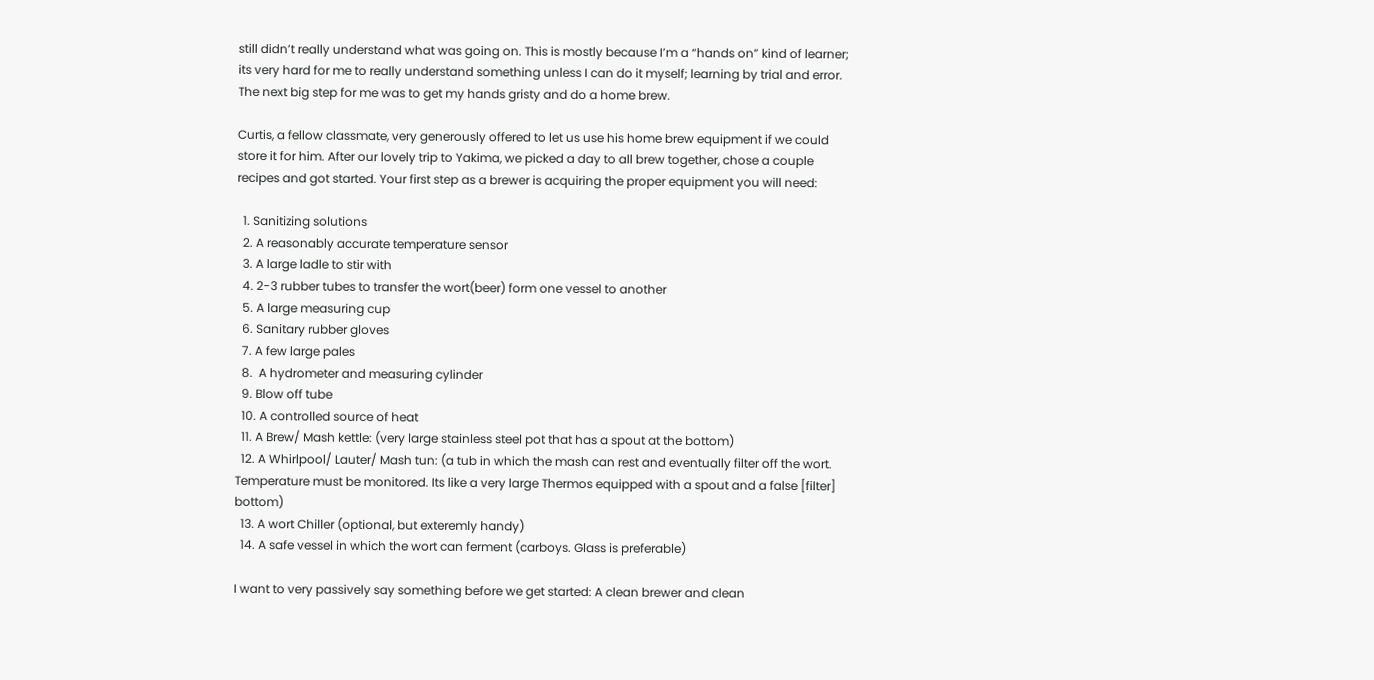still didn’t really understand what was going on. This is mostly because I’m a “hands on” kind of learner; its very hard for me to really understand something unless I can do it myself; learning by trial and error. The next big step for me was to get my hands gristy and do a home brew.

Curtis, a fellow classmate, very generously offered to let us use his home brew equipment if we could store it for him. After our lovely trip to Yakima, we picked a day to all brew together, chose a couple recipes and got started. Your first step as a brewer is acquiring the proper equipment you will need:

  1. Sanitizing solutions
  2. A reasonably accurate temperature sensor
  3. A large ladle to stir with
  4. 2-3 rubber tubes to transfer the wort(beer) form one vessel to another
  5. A large measuring cup
  6. Sanitary rubber gloves
  7. A few large pales
  8.  A hydrometer and measuring cylinder
  9. Blow off tube
  10. A controlled source of heat
  11. A Brew/ Mash kettle: (very large stainless steel pot that has a spout at the bottom)
  12. A Whirlpool/ Lauter/ Mash tun: (a tub in which the mash can rest and eventually filter off the wort. Temperature must be monitored. Its like a very large Thermos equipped with a spout and a false [filter] bottom)
  13. A wort Chiller (optional, but exteremly handy)
  14. A safe vessel in which the wort can ferment (carboys. Glass is preferable)

I want to very passively say something before we get started: A clean brewer and clean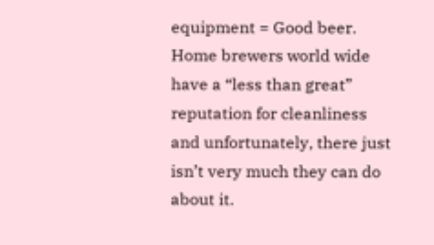equipment = Good beer. Home brewers world wide have a “less than great” reputation for cleanliness and unfortunately, there just isn’t very much they can do about it.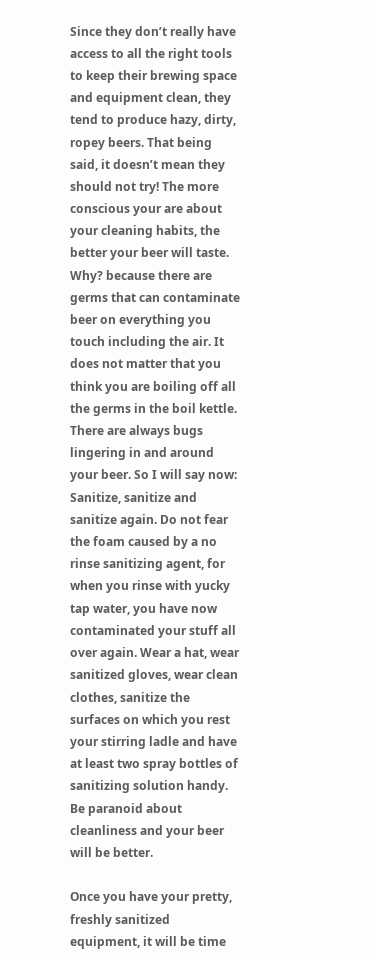Since they don’t really have access to all the right tools to keep their brewing space and equipment clean, they tend to produce hazy, dirty, ropey beers. That being said, it doesn’t mean they should not try! The more conscious your are about your cleaning habits, the better your beer will taste. Why? because there are germs that can contaminate beer on everything you touch including the air. It does not matter that you think you are boiling off all the germs in the boil kettle. There are always bugs lingering in and around your beer. So I will say now: Sanitize, sanitize and sanitize again. Do not fear the foam caused by a no rinse sanitizing agent, for when you rinse with yucky tap water, you have now contaminated your stuff all over again. Wear a hat, wear sanitized gloves, wear clean clothes, sanitize the surfaces on which you rest your stirring ladle and have at least two spray bottles of sanitizing solution handy. Be paranoid about cleanliness and your beer will be better.

Once you have your pretty, freshly sanitized equipment, it will be time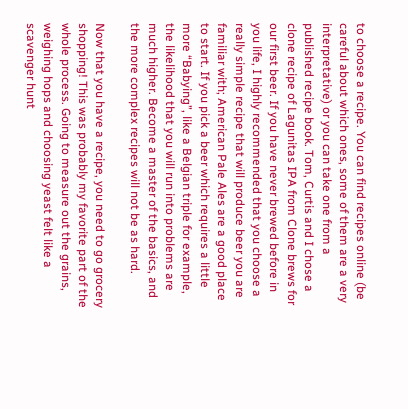to choose a recipe. You can find recipes online (be careful about which ones, some of them are a very interpretative) or you can take one from a published recipe book. Tom, Curtis and I chose a clone recipe of Lagunitas IPA from Clone brews for our first beer. If you have never brewed before in you life, I highly recommended that you choose a really simple recipe that will produce beer you are familiar with; American Pale Ales are a good place to start. If you pick a beer which requires a little more “Babying”, like a Belgian triple for example, the likelihood that you will run into problems are much higher. Become a master of the basics, and the more complex recipes will not be as hard.

Now that you have a recipe, you need to go grocery shopping! This was probably my favorite part of the whole process. Going to measure out the grains, weighing hops and choosing yeast felt like a scavenger hunt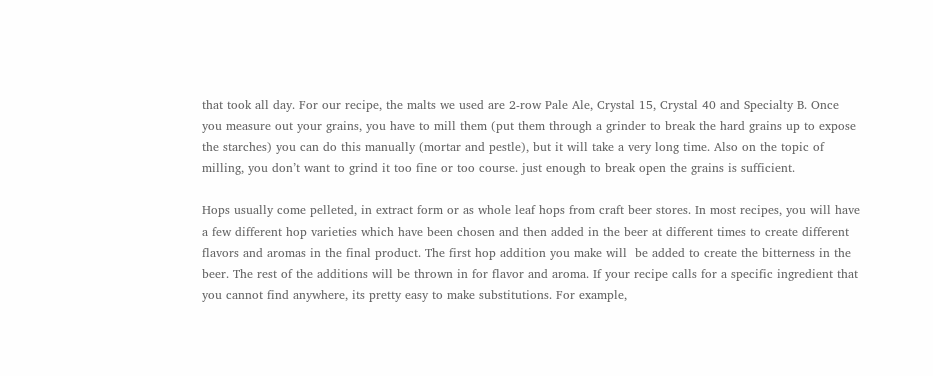that took all day. For our recipe, the malts we used are 2-row Pale Ale, Crystal 15, Crystal 40 and Specialty B. Once you measure out your grains, you have to mill them (put them through a grinder to break the hard grains up to expose the starches) you can do this manually (mortar and pestle), but it will take a very long time. Also on the topic of milling, you don’t want to grind it too fine or too course. just enough to break open the grains is sufficient.

Hops usually come pelleted, in extract form or as whole leaf hops from craft beer stores. In most recipes, you will have a few different hop varieties which have been chosen and then added in the beer at different times to create different flavors and aromas in the final product. The first hop addition you make will  be added to create the bitterness in the beer. The rest of the additions will be thrown in for flavor and aroma. If your recipe calls for a specific ingredient that you cannot find anywhere, its pretty easy to make substitutions. For example,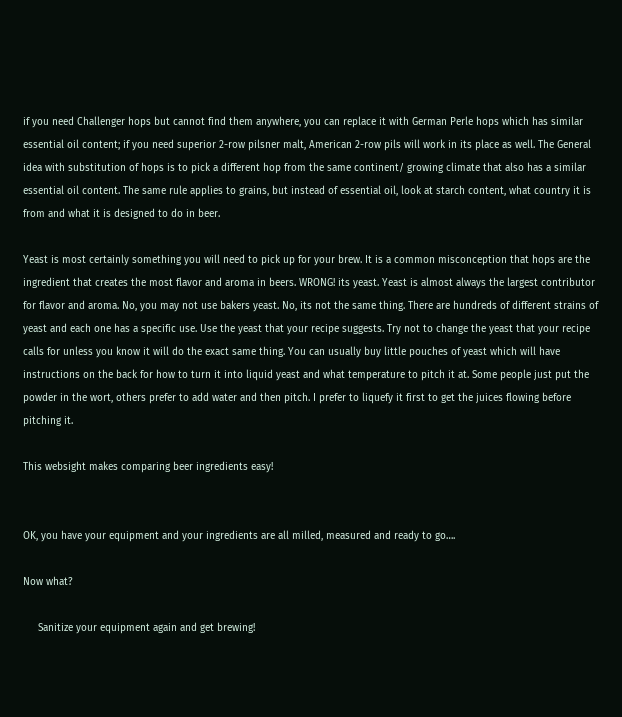if you need Challenger hops but cannot find them anywhere, you can replace it with German Perle hops which has similar essential oil content; if you need superior 2-row pilsner malt, American 2-row pils will work in its place as well. The General idea with substitution of hops is to pick a different hop from the same continent/ growing climate that also has a similar essential oil content. The same rule applies to grains, but instead of essential oil, look at starch content, what country it is from and what it is designed to do in beer.

Yeast is most certainly something you will need to pick up for your brew. It is a common misconception that hops are the ingredient that creates the most flavor and aroma in beers. WRONG! its yeast. Yeast is almost always the largest contributor for flavor and aroma. No, you may not use bakers yeast. No, its not the same thing. There are hundreds of different strains of yeast and each one has a specific use. Use the yeast that your recipe suggests. Try not to change the yeast that your recipe calls for unless you know it will do the exact same thing. You can usually buy little pouches of yeast which will have instructions on the back for how to turn it into liquid yeast and what temperature to pitch it at. Some people just put the powder in the wort, others prefer to add water and then pitch. I prefer to liquefy it first to get the juices flowing before pitching it.

This websight makes comparing beer ingredients easy!


OK, you have your equipment and your ingredients are all milled, measured and ready to go….

Now what?

     Sanitize your equipment again and get brewing!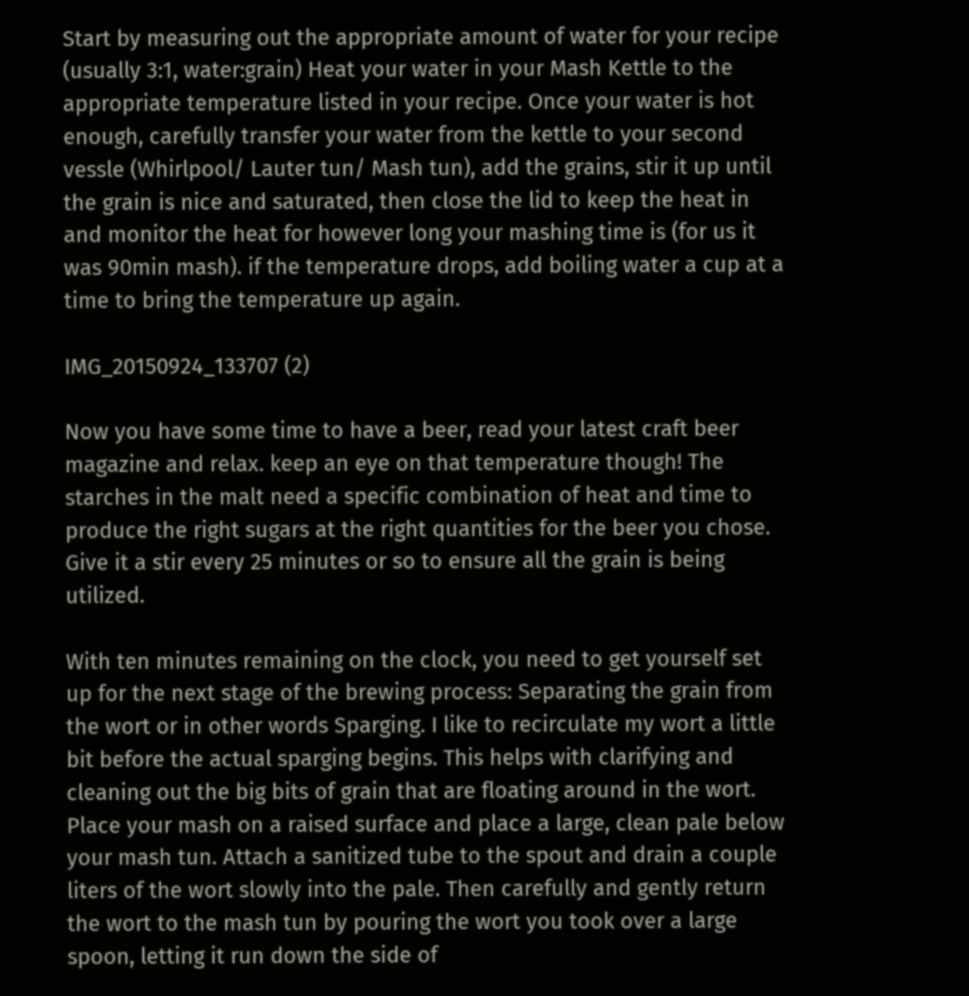Start by measuring out the appropriate amount of water for your recipe (usually 3:1, water:grain) Heat your water in your Mash Kettle to the appropriate temperature listed in your recipe. Once your water is hot enough, carefully transfer your water from the kettle to your second vessle (Whirlpool/ Lauter tun/ Mash tun), add the grains, stir it up until the grain is nice and saturated, then close the lid to keep the heat in and monitor the heat for however long your mashing time is (for us it was 90min mash). if the temperature drops, add boiling water a cup at a time to bring the temperature up again.

IMG_20150924_133707 (2)

Now you have some time to have a beer, read your latest craft beer magazine and relax. keep an eye on that temperature though! The starches in the malt need a specific combination of heat and time to produce the right sugars at the right quantities for the beer you chose. Give it a stir every 25 minutes or so to ensure all the grain is being utilized.

With ten minutes remaining on the clock, you need to get yourself set up for the next stage of the brewing process: Separating the grain from the wort or in other words Sparging. I like to recirculate my wort a little bit before the actual sparging begins. This helps with clarifying and cleaning out the big bits of grain that are floating around in the wort. Place your mash on a raised surface and place a large, clean pale below your mash tun. Attach a sanitized tube to the spout and drain a couple liters of the wort slowly into the pale. Then carefully and gently return the wort to the mash tun by pouring the wort you took over a large spoon, letting it run down the side of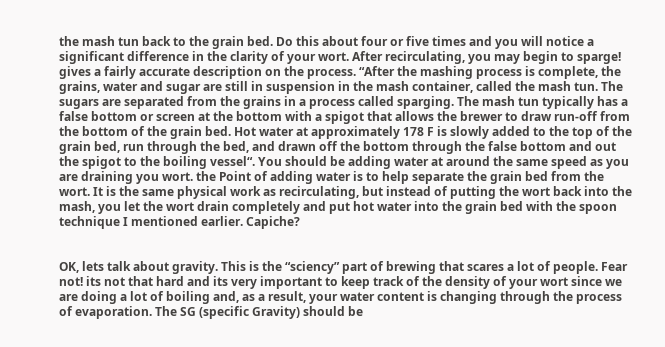the mash tun back to the grain bed. Do this about four or five times and you will notice a significant difference in the clarity of your wort. After recirculating, you may begin to sparge! gives a fairly accurate description on the process. “After the mashing process is complete, the grains, water and sugar are still in suspension in the mash container, called the mash tun. The sugars are separated from the grains in a process called sparging. The mash tun typically has a false bottom or screen at the bottom with a spigot that allows the brewer to draw run-off from the bottom of the grain bed. Hot water at approximately 178 F is slowly added to the top of the grain bed, run through the bed, and drawn off the bottom through the false bottom and out the spigot to the boiling vessel“. You should be adding water at around the same speed as you are draining you wort. the Point of adding water is to help separate the grain bed from the wort. It is the same physical work as recirculating, but instead of putting the wort back into the mash, you let the wort drain completely and put hot water into the grain bed with the spoon technique I mentioned earlier. Capiche?


OK, lets talk about gravity. This is the “sciency” part of brewing that scares a lot of people. Fear not! its not that hard and its very important to keep track of the density of your wort since we are doing a lot of boiling and, as a result, your water content is changing through the process of evaporation. The SG (specific Gravity) should be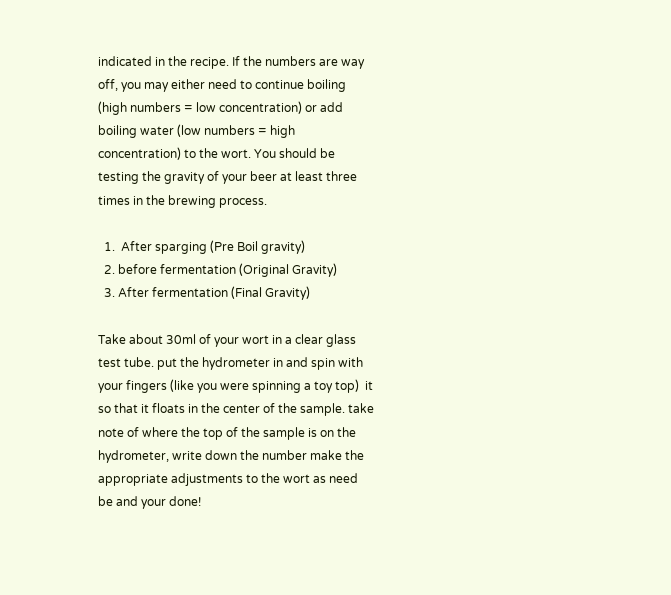indicated in the recipe. If the numbers are way off, you may either need to continue boiling (high numbers = low concentration) or add boiling water (low numbers = high concentration) to the wort. You should be testing the gravity of your beer at least three times in the brewing process.

  1.  After sparging (Pre Boil gravity)
  2. before fermentation (Original Gravity)
  3. After fermentation (Final Gravity)

Take about 30ml of your wort in a clear glass test tube. put the hydrometer in and spin with your fingers (like you were spinning a toy top)  it so that it floats in the center of the sample. take note of where the top of the sample is on the hydrometer, write down the number make the appropriate adjustments to the wort as need be and your done!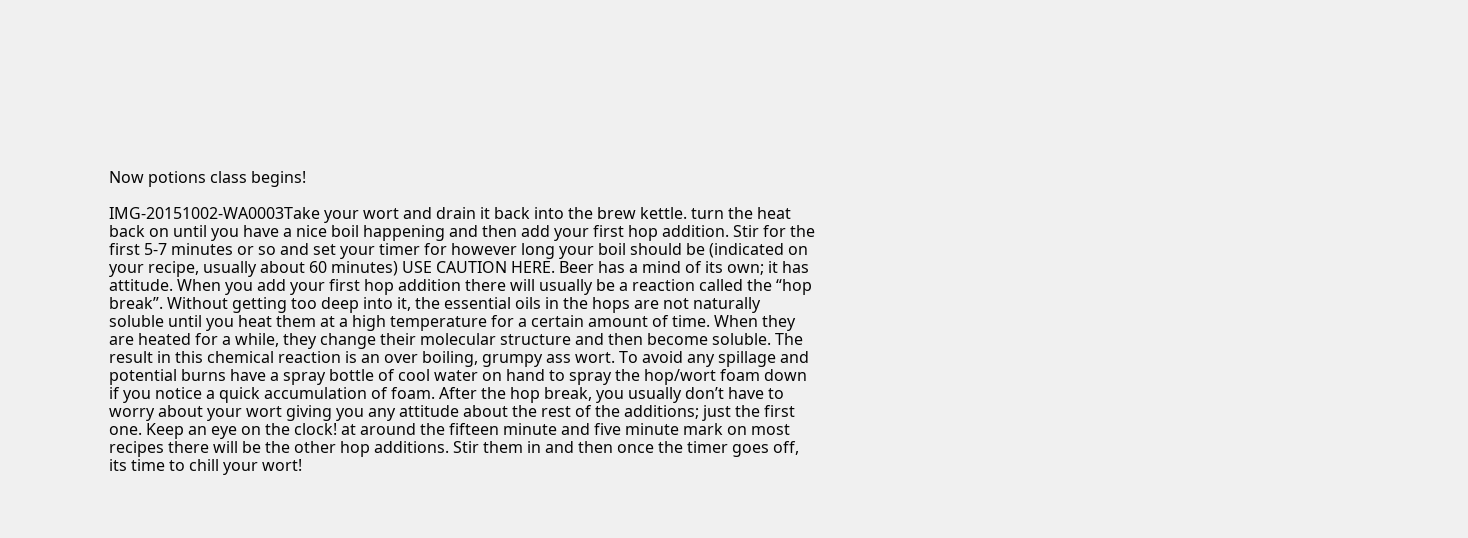Now potions class begins!

IMG-20151002-WA0003Take your wort and drain it back into the brew kettle. turn the heat back on until you have a nice boil happening and then add your first hop addition. Stir for the first 5-7 minutes or so and set your timer for however long your boil should be (indicated on your recipe, usually about 60 minutes) USE CAUTION HERE. Beer has a mind of its own; it has attitude. When you add your first hop addition there will usually be a reaction called the “hop break”. Without getting too deep into it, the essential oils in the hops are not naturally soluble until you heat them at a high temperature for a certain amount of time. When they are heated for a while, they change their molecular structure and then become soluble. The result in this chemical reaction is an over boiling, grumpy ass wort. To avoid any spillage and potential burns have a spray bottle of cool water on hand to spray the hop/wort foam down if you notice a quick accumulation of foam. After the hop break, you usually don’t have to worry about your wort giving you any attitude about the rest of the additions; just the first one. Keep an eye on the clock! at around the fifteen minute and five minute mark on most recipes there will be the other hop additions. Stir them in and then once the timer goes off, its time to chill your wort!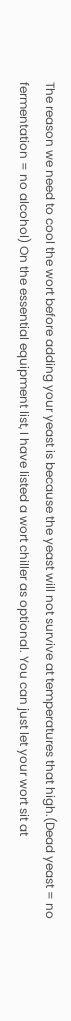The reason we need to cool the wort before adding your yeast is because the yeast will not survive at temperatures that high.(Dead yeast = no fermentation = no alcohol) On the essential equipment list, I have listed a wort chiller as optional. You can just let your wort sit at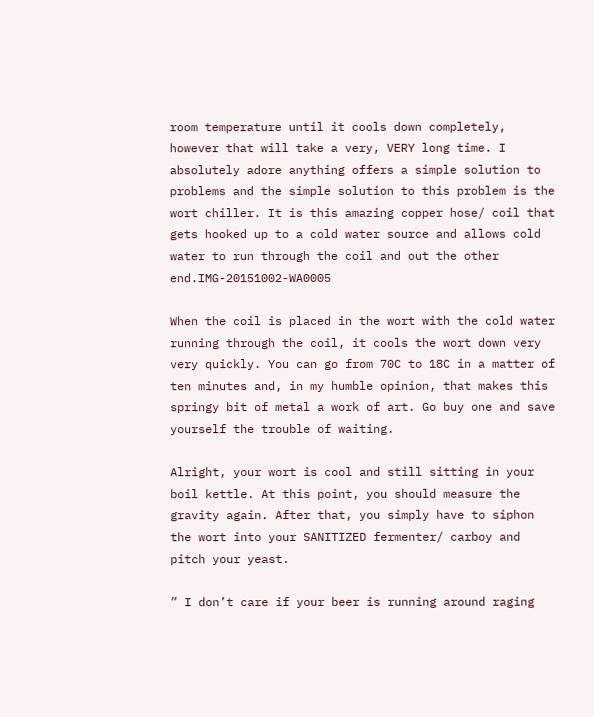room temperature until it cools down completely, however that will take a very, VERY long time. I absolutely adore anything offers a simple solution to problems and the simple solution to this problem is the wort chiller. It is this amazing copper hose/ coil that gets hooked up to a cold water source and allows cold water to run through the coil and out the other end.IMG-20151002-WA0005

When the coil is placed in the wort with the cold water running through the coil, it cools the wort down very very quickly. You can go from 70C to 18C in a matter of ten minutes and, in my humble opinion, that makes this springy bit of metal a work of art. Go buy one and save yourself the trouble of waiting.

Alright, your wort is cool and still sitting in your boil kettle. At this point, you should measure the gravity again. After that, you simply have to siphon the wort into your SANITIZED fermenter/ carboy and pitch your yeast.

” I don’t care if your beer is running around raging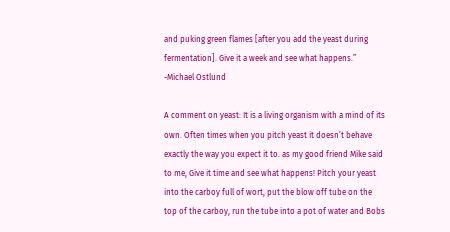and puking green flames [after you add the yeast during fermentation]. Give it a week and see what happens.” -Michael Ostlund

A comment on yeast: It is a living organism with a mind of its own. Often times when you pitch yeast it doesn’t behave exactly the way you expect it to. as my good friend Mike said to me, Give it time and see what happens! Pitch your yeast into the carboy full of wort, put the blow off tube on the top of the carboy, run the tube into a pot of water and Bobs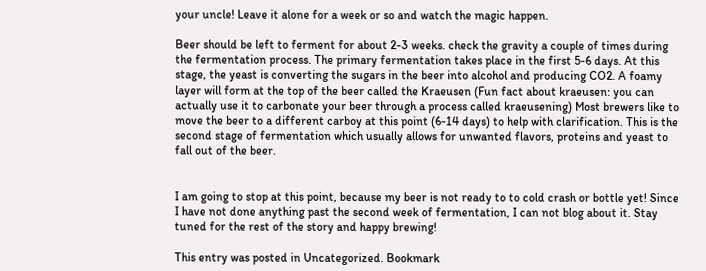your uncle! Leave it alone for a week or so and watch the magic happen.

Beer should be left to ferment for about 2-3 weeks. check the gravity a couple of times during the fermentation process. The primary fermentation takes place in the first 5-6 days. At this stage, the yeast is converting the sugars in the beer into alcohol and producing CO2. A foamy layer will form at the top of the beer called the Kraeusen (Fun fact about kraeusen: you can actually use it to carbonate your beer through a process called kraeusening) Most brewers like to move the beer to a different carboy at this point (6-14 days) to help with clarification. This is the second stage of fermentation which usually allows for unwanted flavors, proteins and yeast to fall out of the beer.


I am going to stop at this point, because my beer is not ready to to cold crash or bottle yet! Since I have not done anything past the second week of fermentation, I can not blog about it. Stay tuned for the rest of the story and happy brewing!

This entry was posted in Uncategorized. Bookmark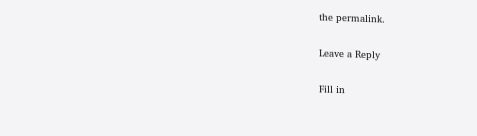the permalink.

Leave a Reply

Fill in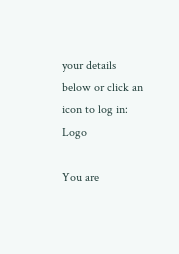your details below or click an icon to log in: Logo

You are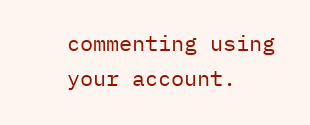commenting using your account.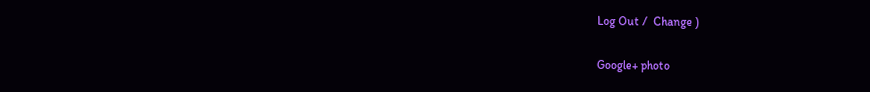Log Out /  Change )

Google+ photo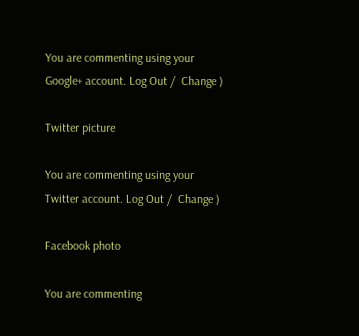You are commenting using your Google+ account. Log Out /  Change )

Twitter picture

You are commenting using your Twitter account. Log Out /  Change )

Facebook photo

You are commenting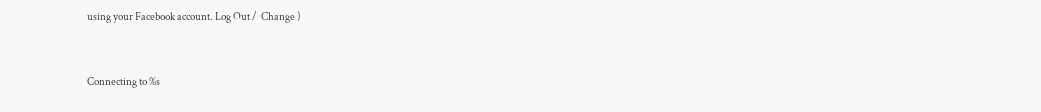using your Facebook account. Log Out /  Change )


Connecting to %s